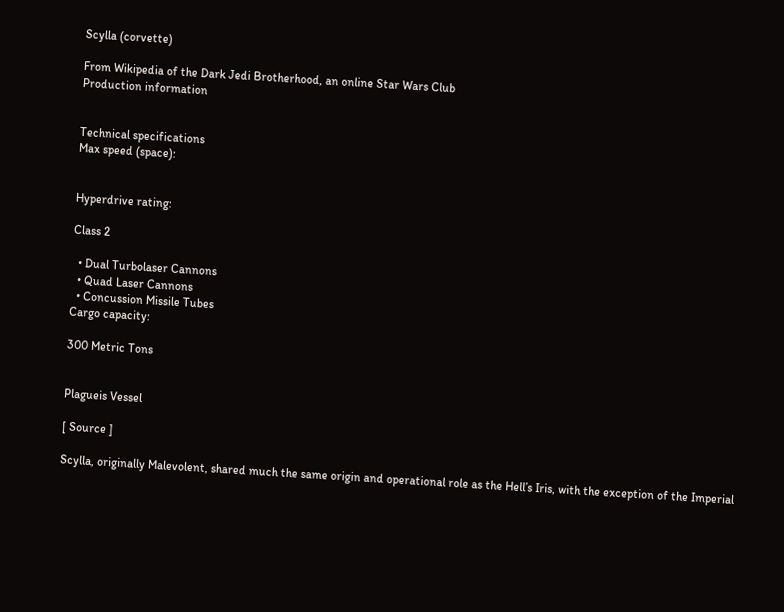Scylla (corvette)

From Wikipedia of the Dark Jedi Brotherhood, an online Star Wars Club
Production information


Technical specifications
Max speed (space):


Hyperdrive rating:

Class 2

  • Dual Turbolaser Cannons
  • Quad Laser Cannons
  • Concussion Missile Tubes
Cargo capacity:

300 Metric Tons


Plagueis Vessel

[ Source ]

Scylla, originally Malevolent, shared much the same origin and operational role as the Hell’s Iris, with the exception of the Imperial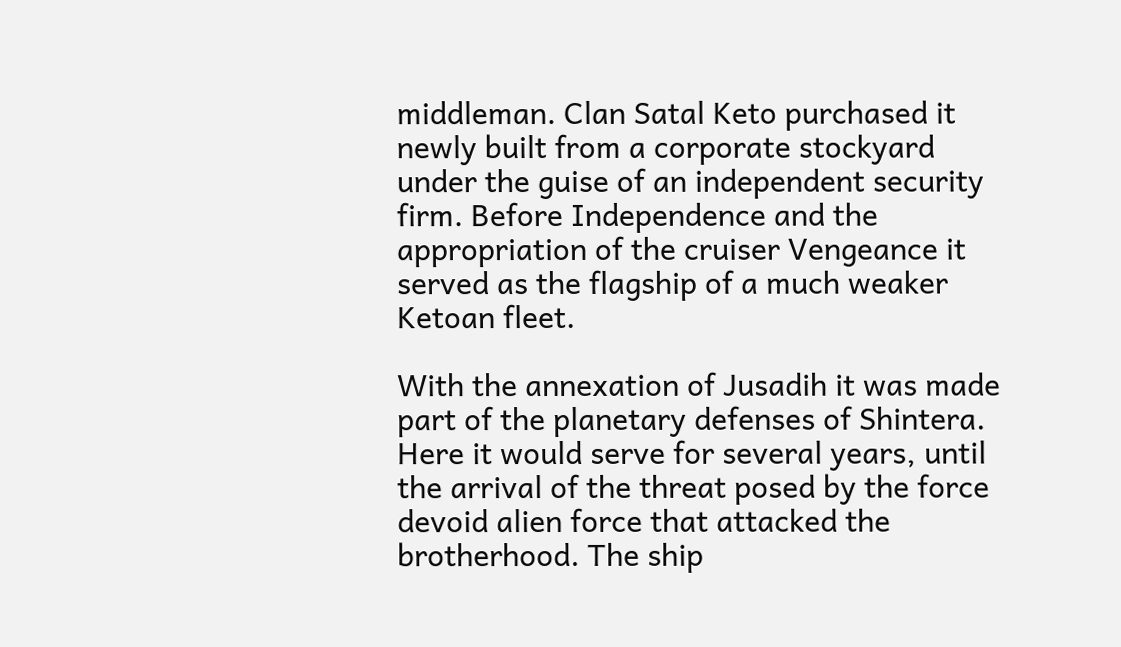middleman. Clan Satal Keto purchased it newly built from a corporate stockyard under the guise of an independent security firm. Before Independence and the appropriation of the cruiser Vengeance it served as the flagship of a much weaker Ketoan fleet.

With the annexation of Jusadih it was made part of the planetary defenses of Shintera. Here it would serve for several years, until the arrival of the threat posed by the force devoid alien force that attacked the brotherhood. The ship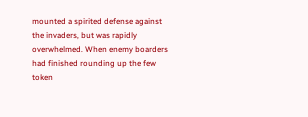mounted a spirited defense against the invaders, but was rapidly overwhelmed. When enemy boarders had finished rounding up the few token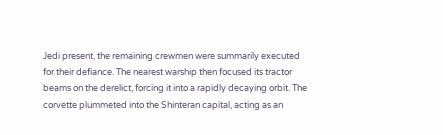Jedi present, the remaining crewmen were summarily executed for their defiance. The nearest warship then focused its tractor beams on the derelict, forcing it into a rapidly decaying orbit. The corvette plummeted into the Shinteran capital, acting as an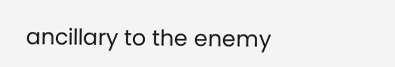ancillary to the enemy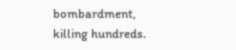bombardment, killing hundreds.